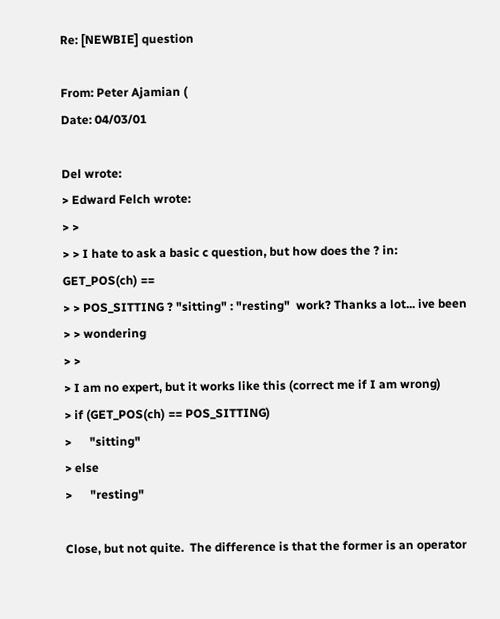Re: [NEWBIE] question

From: Peter Ajamian (
Date: 04/03/01

Del wrote:
> Edward Felch wrote:
> >
> > I hate to ask a basic c question, but how does the ? in: GET_POS(ch) ==
> > POS_SITTING ? "sitting" : "resting"  work? Thanks a lot... ive been
> > wondering
> >
> I am no expert, but it works like this (correct me if I am wrong)
> if (GET_POS(ch) == POS_SITTING)
>      "sitting"
> else
>      "resting"

Close, but not quite.  The difference is that the former is an operator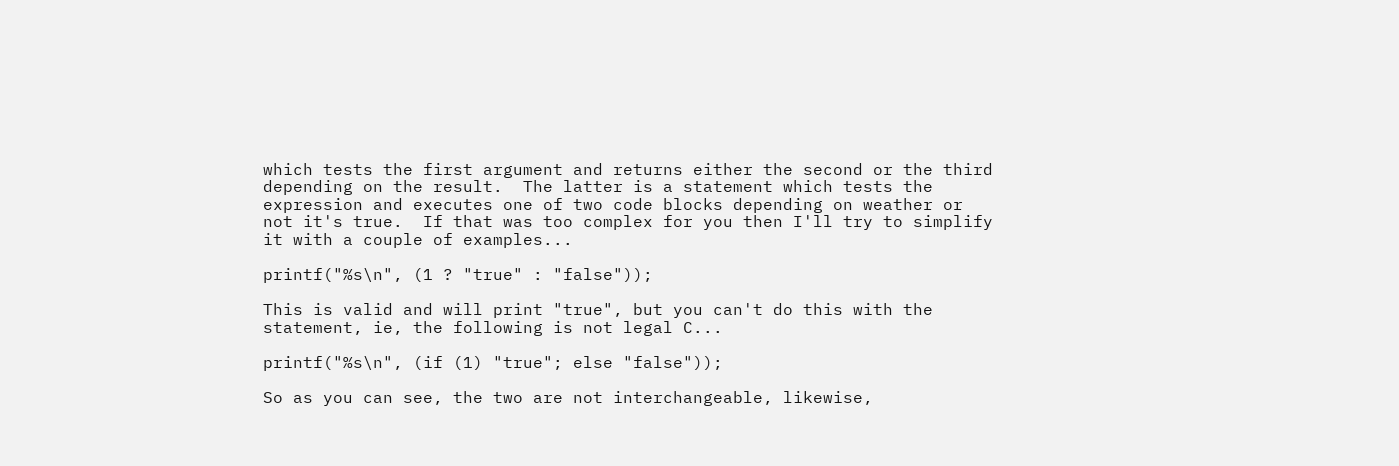which tests the first argument and returns either the second or the third
depending on the result.  The latter is a statement which tests the
expression and executes one of two code blocks depending on weather or
not it's true.  If that was too complex for you then I'll try to simplify
it with a couple of examples...

printf("%s\n", (1 ? "true" : "false"));

This is valid and will print "true", but you can't do this with the
statement, ie, the following is not legal C...

printf("%s\n", (if (1) "true"; else "false"));

So as you can see, the two are not interchangeable, likewise,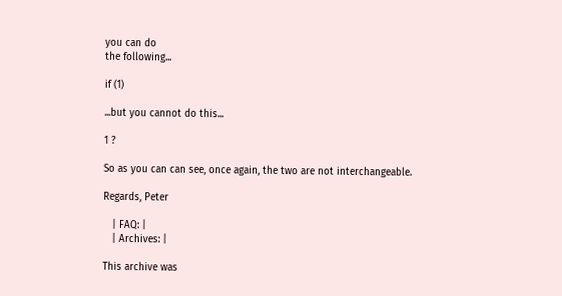you can do
the following...

if (1)

...but you cannot do this...

1 ?

So as you can can see, once again, the two are not interchangeable.

Regards, Peter

   | FAQ: |
   | Archives: |

This archive was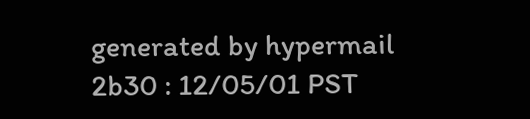generated by hypermail 2b30 : 12/05/01 PST